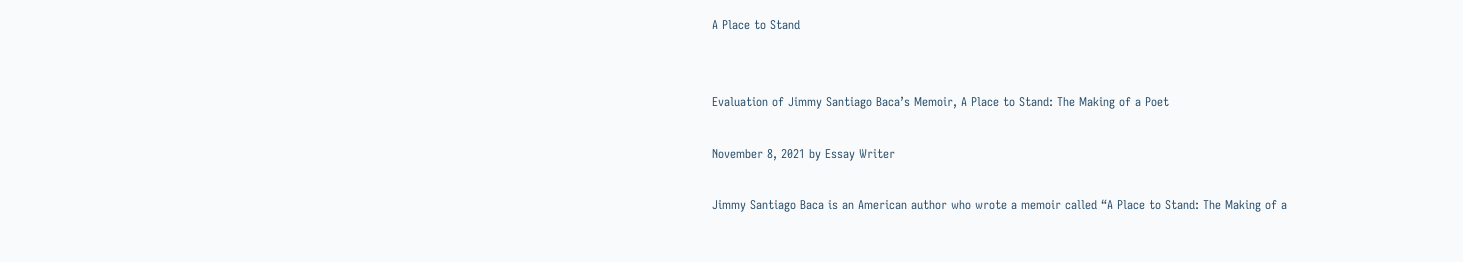A Place to Stand


Evaluation of Jimmy Santiago Baca’s Memoir, A Place to Stand: The Making of a Poet

November 8, 2021 by Essay Writer

Jimmy Santiago Baca is an American author who wrote a memoir called “A Place to Stand: The Making of a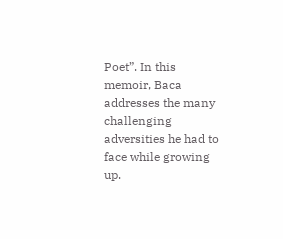Poet”. In this memoir, Baca addresses the many challenging adversities he had to face while growing up.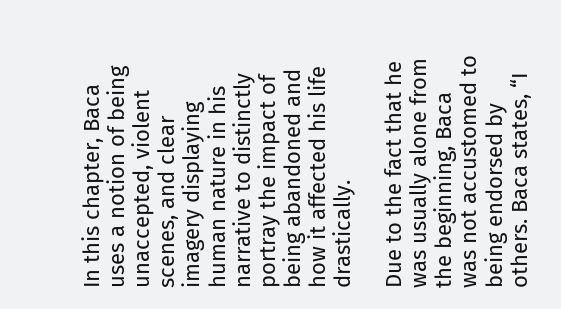In this chapter, Baca uses a notion of being unaccepted, violent scenes, and clear imagery displaying human nature in his narrative to distinctly portray the impact of being abandoned and how it affected his life drastically.

Due to the fact that he was usually alone from the beginning, Baca was not accustomed to being endorsed by others. Baca states, “I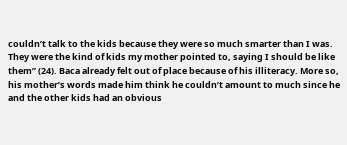couldn’t talk to the kids because they were so much smarter than I was. They were the kind of kids my mother pointed to, saying I should be like them” (24). Baca already felt out of place because of his illiteracy. More so, his mother’s words made him think he couldn’t amount to much since he and the other kids had an obvious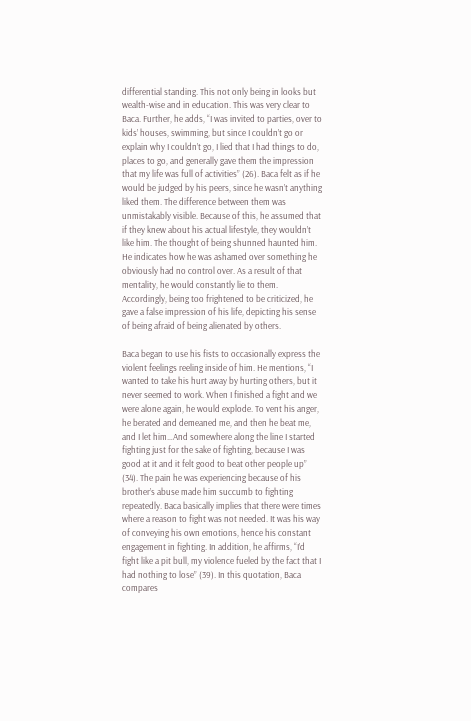differential standing. This not only being in looks but wealth-wise and in education. This was very clear to Baca. Further, he adds, “I was invited to parties, over to kids’ houses, swimming, but since I couldn’t go or explain why I couldn’t go, I lied that I had things to do, places to go, and generally gave them the impression that my life was full of activities” (26). Baca felt as if he would be judged by his peers, since he wasn’t anything liked them. The difference between them was unmistakably visible. Because of this, he assumed that if they knew about his actual lifestyle, they wouldn’t like him. The thought of being shunned haunted him. He indicates how he was ashamed over something he obviously had no control over. As a result of that mentality, he would constantly lie to them. Accordingly, being too frightened to be criticized, he gave a false impression of his life, depicting his sense of being afraid of being alienated by others.

Baca began to use his fists to occasionally express the violent feelings reeling inside of him. He mentions, “I wanted to take his hurt away by hurting others, but it never seemed to work. When I finished a fight and we were alone again, he would explode. To vent his anger, he berated and demeaned me, and then he beat me, and I let him…And somewhere along the line I started fighting just for the sake of fighting, because I was good at it and it felt good to beat other people up” (34). The pain he was experiencing because of his brother’s abuse made him succumb to fighting repeatedly. Baca basically implies that there were times where a reason to fight was not needed. It was his way of conveying his own emotions, hence his constant engagement in fighting. In addition, he affirms, “I’d fight like a pit bull, my violence fueled by the fact that I had nothing to lose” (39). In this quotation, Baca compares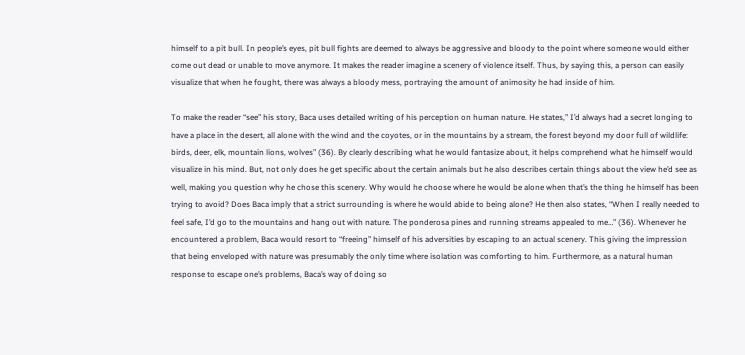himself to a pit bull. In people’s eyes, pit bull fights are deemed to always be aggressive and bloody to the point where someone would either come out dead or unable to move anymore. It makes the reader imagine a scenery of violence itself. Thus, by saying this, a person can easily visualize that when he fought, there was always a bloody mess, portraying the amount of animosity he had inside of him.

To make the reader “see” his story, Baca uses detailed writing of his perception on human nature. He states,” I’d always had a secret longing to have a place in the desert, all alone with the wind and the coyotes, or in the mountains by a stream, the forest beyond my door full of wildlife: birds, deer, elk, mountain lions, wolves” (36). By clearly describing what he would fantasize about, it helps comprehend what he himself would visualize in his mind. But, not only does he get specific about the certain animals but he also describes certain things about the view he’d see as well, making you question why he chose this scenery. Why would he choose where he would be alone when that’s the thing he himself has been trying to avoid? Does Baca imply that a strict surrounding is where he would abide to being alone? He then also states, “When I really needed to feel safe, I’d go to the mountains and hang out with nature. The ponderosa pines and running streams appealed to me…” (36). Whenever he encountered a problem, Baca would resort to “freeing” himself of his adversities by escaping to an actual scenery. This giving the impression that being enveloped with nature was presumably the only time where isolation was comforting to him. Furthermore, as a natural human response to escape one’s problems, Baca’s way of doing so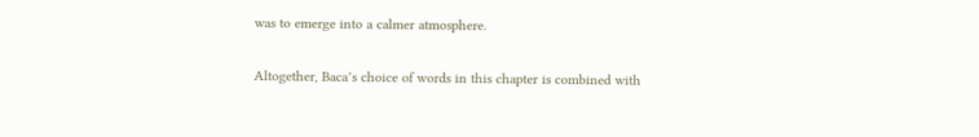was to emerge into a calmer atmosphere.

Altogether, Baca’s choice of words in this chapter is combined with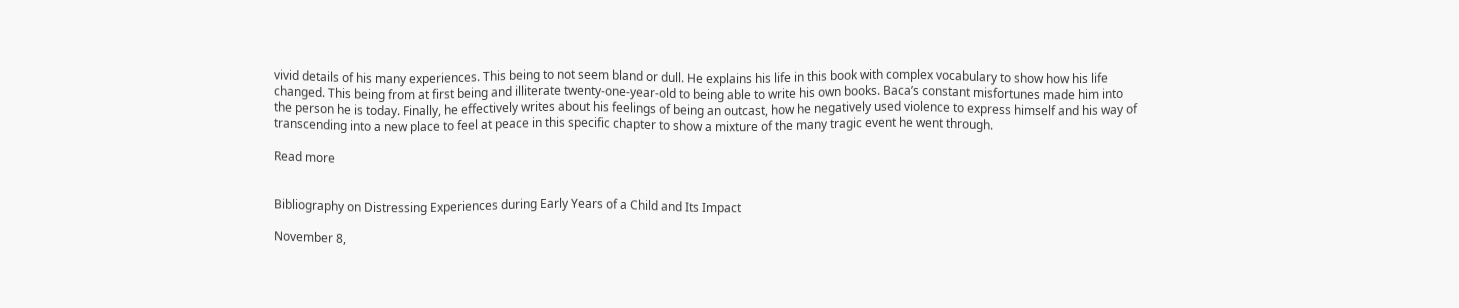vivid details of his many experiences. This being to not seem bland or dull. He explains his life in this book with complex vocabulary to show how his life changed. This being from at first being and illiterate twenty-one-year-old to being able to write his own books. Baca’s constant misfortunes made him into the person he is today. Finally, he effectively writes about his feelings of being an outcast, how he negatively used violence to express himself and his way of transcending into a new place to feel at peace in this specific chapter to show a mixture of the many tragic event he went through.

Read more


Bibliography on Distressing Experiences during Early Years of a Child and Its Impact

November 8,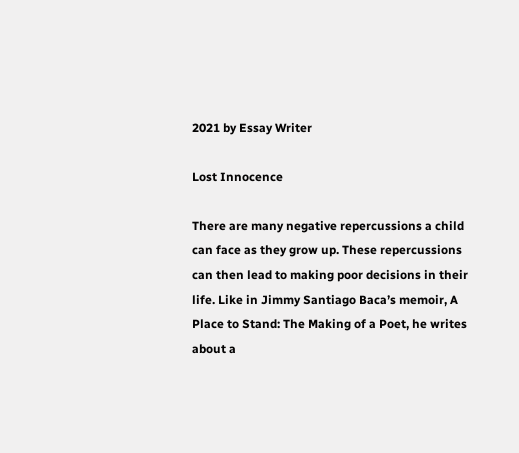2021 by Essay Writer

Lost Innocence

There are many negative repercussions a child can face as they grow up. These repercussions can then lead to making poor decisions in their life. Like in Jimmy Santiago Baca’s memoir, A Place to Stand: The Making of a Poet, he writes about a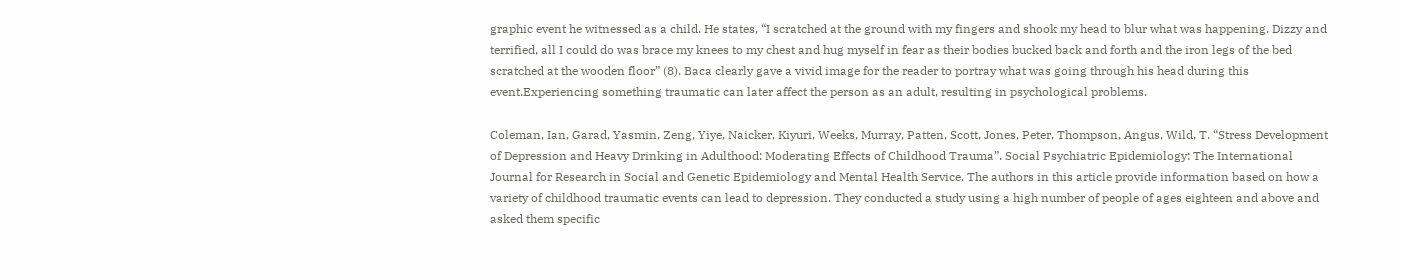graphic event he witnessed as a child. He states, “I scratched at the ground with my fingers and shook my head to blur what was happening. Dizzy and terrified, all I could do was brace my knees to my chest and hug myself in fear as their bodies bucked back and forth and the iron legs of the bed scratched at the wooden floor” (8). Baca clearly gave a vivid image for the reader to portray what was going through his head during this event.Experiencing something traumatic can later affect the person as an adult, resulting in psychological problems.

Coleman, Ian, Garad, Yasmin, Zeng, Yiye, Naicker, Kiyuri, Weeks, Murray, Patten, Scott, Jones, Peter, Thompson, Angus, Wild, T. “Stress Development of Depression and Heavy Drinking in Adulthood: Moderating Effects of Childhood Trauma”. Social Psychiatric Epidemiology: The International Journal for Research in Social and Genetic Epidemiology and Mental Health Service. The authors in this article provide information based on how a variety of childhood traumatic events can lead to depression. They conducted a study using a high number of people of ages eighteen and above and asked them specific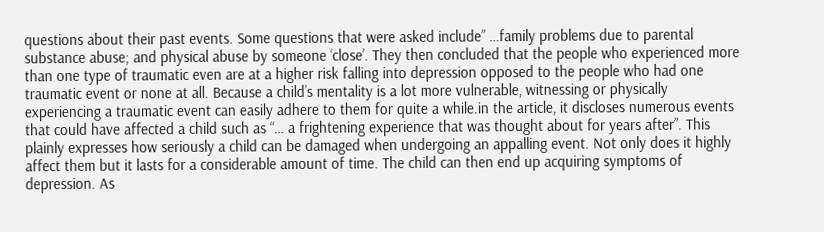questions about their past events. Some questions that were asked include” …family problems due to parental substance abuse; and physical abuse by someone ‘close’. They then concluded that the people who experienced more than one type of traumatic even are at a higher risk falling into depression opposed to the people who had one traumatic event or none at all. Because a child’s mentality is a lot more vulnerable, witnessing or physically experiencing a traumatic event can easily adhere to them for quite a while.in the article, it discloses numerous events that could have affected a child such as “… a frightening experience that was thought about for years after”. This plainly expresses how seriously a child can be damaged when undergoing an appalling event. Not only does it highly affect them but it lasts for a considerable amount of time. The child can then end up acquiring symptoms of depression. As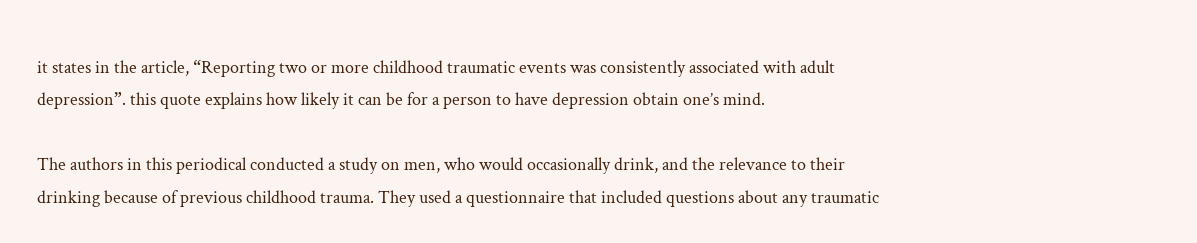it states in the article, “Reporting two or more childhood traumatic events was consistently associated with adult depression”. this quote explains how likely it can be for a person to have depression obtain one’s mind.

The authors in this periodical conducted a study on men, who would occasionally drink, and the relevance to their drinking because of previous childhood trauma. They used a questionnaire that included questions about any traumatic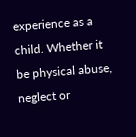experience as a child. Whether it be physical abuse, neglect or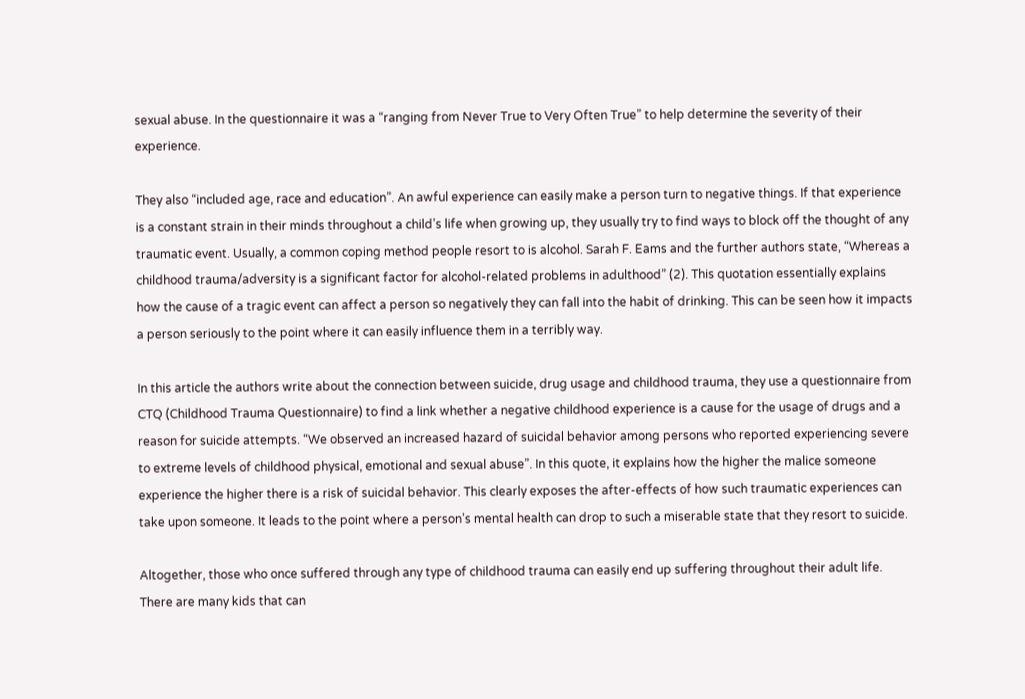sexual abuse. In the questionnaire it was a “ranging from Never True to Very Often True” to help determine the severity of their experience.

They also “included age, race and education”. An awful experience can easily make a person turn to negative things. If that experience is a constant strain in their minds throughout a child’s life when growing up, they usually try to find ways to block off the thought of any traumatic event. Usually, a common coping method people resort to is alcohol. Sarah F. Eams and the further authors state, “Whereas a childhood trauma/adversity is a significant factor for alcohol-related problems in adulthood” (2). This quotation essentially explains how the cause of a tragic event can affect a person so negatively they can fall into the habit of drinking. This can be seen how it impacts a person seriously to the point where it can easily influence them in a terribly way.

In this article the authors write about the connection between suicide, drug usage and childhood trauma, they use a questionnaire from CTQ (Childhood Trauma Questionnaire) to find a link whether a negative childhood experience is a cause for the usage of drugs and a reason for suicide attempts. “We observed an increased hazard of suicidal behavior among persons who reported experiencing severe to extreme levels of childhood physical, emotional and sexual abuse”. In this quote, it explains how the higher the malice someone experience the higher there is a risk of suicidal behavior. This clearly exposes the after-effects of how such traumatic experiences can take upon someone. It leads to the point where a person’s mental health can drop to such a miserable state that they resort to suicide.

Altogether, those who once suffered through any type of childhood trauma can easily end up suffering throughout their adult life. There are many kids that can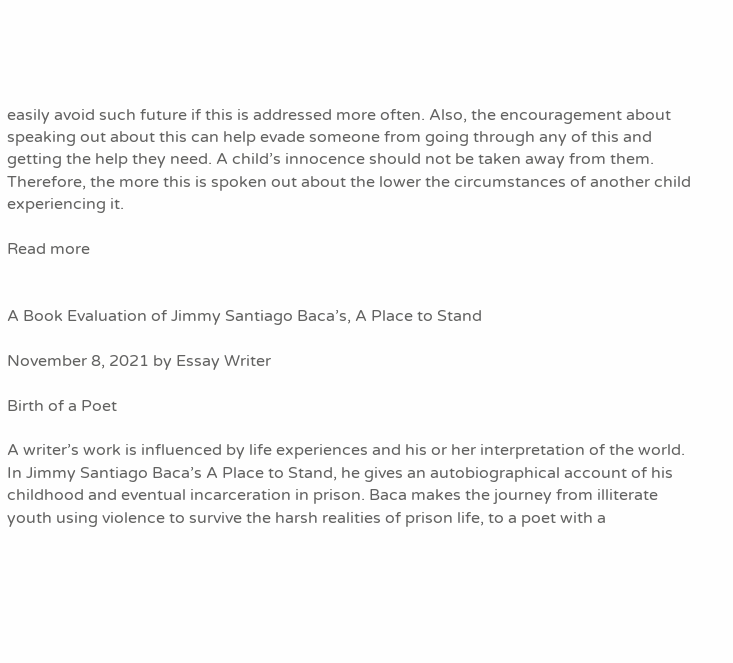easily avoid such future if this is addressed more often. Also, the encouragement about speaking out about this can help evade someone from going through any of this and getting the help they need. A child’s innocence should not be taken away from them. Therefore, the more this is spoken out about the lower the circumstances of another child experiencing it.

Read more


A Book Evaluation of Jimmy Santiago Baca’s, A Place to Stand

November 8, 2021 by Essay Writer

Birth of a Poet

A writer’s work is influenced by life experiences and his or her interpretation of the world. In Jimmy Santiago Baca’s A Place to Stand, he gives an autobiographical account of his childhood and eventual incarceration in prison. Baca makes the journey from illiterate youth using violence to survive the harsh realities of prison life, to a poet with a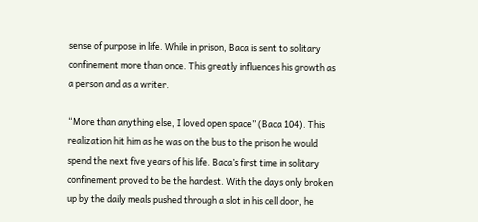sense of purpose in life. While in prison, Baca is sent to solitary confinement more than once. This greatly influences his growth as a person and as a writer.

“More than anything else, I loved open space” (Baca 104). This realization hit him as he was on the bus to the prison he would spend the next five years of his life. Baca’s first time in solitary confinement proved to be the hardest. With the days only broken up by the daily meals pushed through a slot in his cell door, he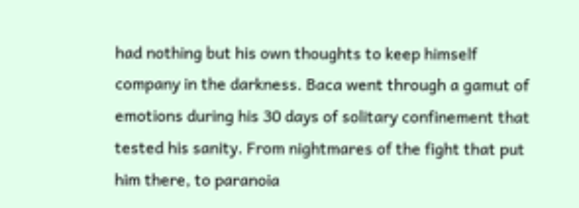had nothing but his own thoughts to keep himself company in the darkness. Baca went through a gamut of emotions during his 30 days of solitary confinement that tested his sanity. From nightmares of the fight that put him there, to paranoia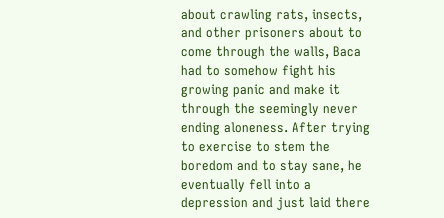about crawling rats, insects, and other prisoners about to come through the walls, Baca had to somehow fight his growing panic and make it through the seemingly never ending aloneness. After trying to exercise to stem the boredom and to stay sane, he eventually fell into a depression and just laid there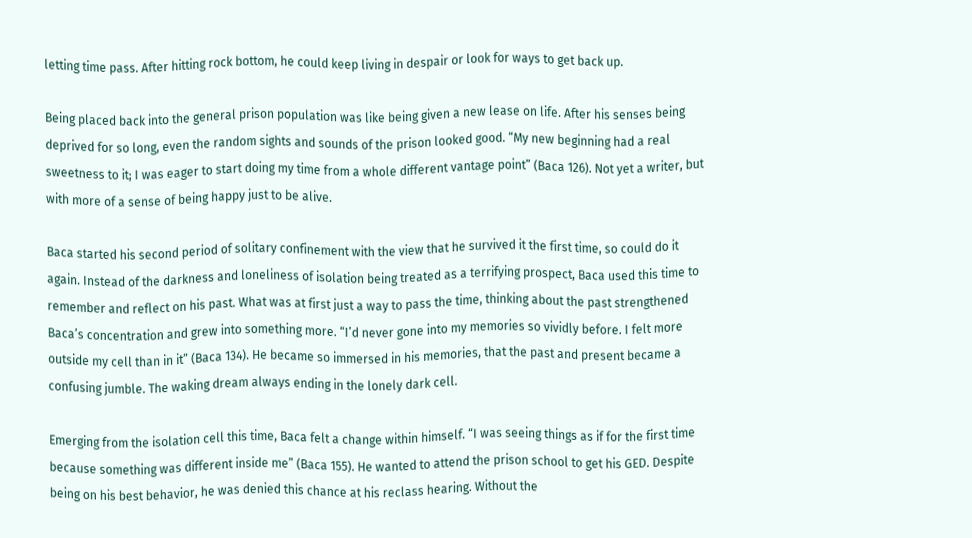letting time pass. After hitting rock bottom, he could keep living in despair or look for ways to get back up.

Being placed back into the general prison population was like being given a new lease on life. After his senses being deprived for so long, even the random sights and sounds of the prison looked good. “My new beginning had a real sweetness to it; I was eager to start doing my time from a whole different vantage point” (Baca 126). Not yet a writer, but with more of a sense of being happy just to be alive.

Baca started his second period of solitary confinement with the view that he survived it the first time, so could do it again. Instead of the darkness and loneliness of isolation being treated as a terrifying prospect, Baca used this time to remember and reflect on his past. What was at first just a way to pass the time, thinking about the past strengthened Baca’s concentration and grew into something more. “I’d never gone into my memories so vividly before. I felt more outside my cell than in it” (Baca 134). He became so immersed in his memories, that the past and present became a confusing jumble. The waking dream always ending in the lonely dark cell.

Emerging from the isolation cell this time, Baca felt a change within himself. “I was seeing things as if for the first time because something was different inside me” (Baca 155). He wanted to attend the prison school to get his GED. Despite being on his best behavior, he was denied this chance at his reclass hearing. Without the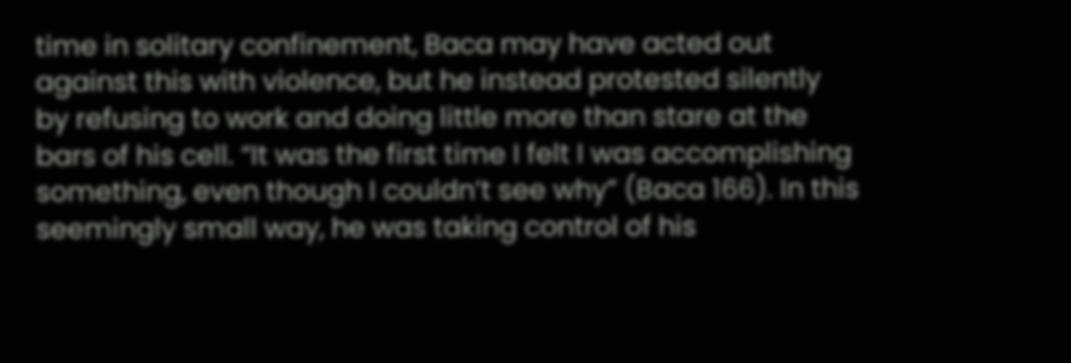time in solitary confinement, Baca may have acted out against this with violence, but he instead protested silently by refusing to work and doing little more than stare at the bars of his cell. “It was the first time I felt I was accomplishing something, even though I couldn’t see why” (Baca 166). In this seemingly small way, he was taking control of his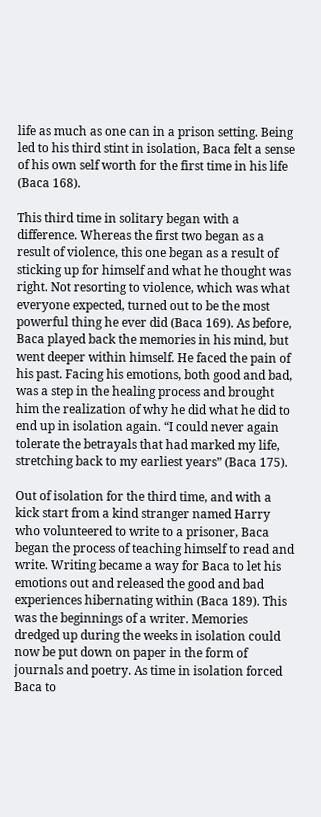life as much as one can in a prison setting. Being led to his third stint in isolation, Baca felt a sense of his own self worth for the first time in his life (Baca 168).

This third time in solitary began with a difference. Whereas the first two began as a result of violence, this one began as a result of sticking up for himself and what he thought was right. Not resorting to violence, which was what everyone expected, turned out to be the most powerful thing he ever did (Baca 169). As before, Baca played back the memories in his mind, but went deeper within himself. He faced the pain of his past. Facing his emotions, both good and bad, was a step in the healing process and brought him the realization of why he did what he did to end up in isolation again. “I could never again tolerate the betrayals that had marked my life, stretching back to my earliest years” (Baca 175).

Out of isolation for the third time, and with a kick start from a kind stranger named Harry who volunteered to write to a prisoner, Baca began the process of teaching himself to read and write. Writing became a way for Baca to let his emotions out and released the good and bad experiences hibernating within (Baca 189). This was the beginnings of a writer. Memories dredged up during the weeks in isolation could now be put down on paper in the form of journals and poetry. As time in isolation forced Baca to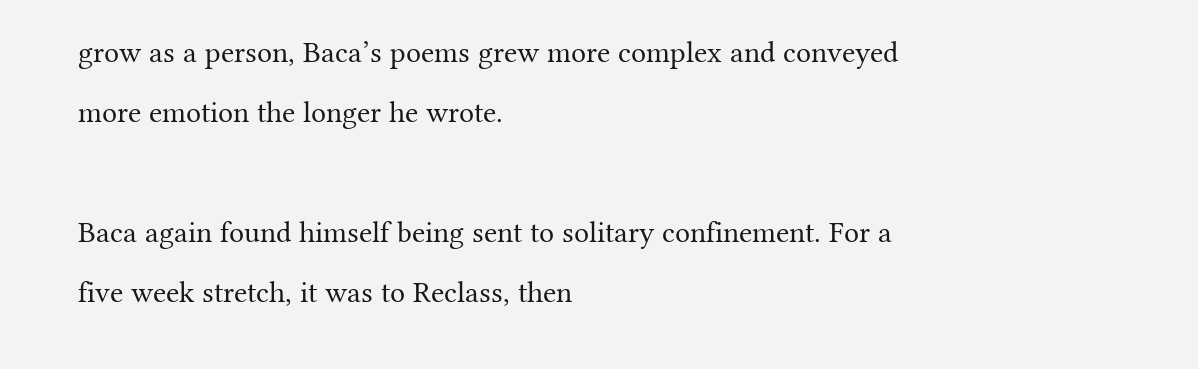grow as a person, Baca’s poems grew more complex and conveyed more emotion the longer he wrote.

Baca again found himself being sent to solitary confinement. For a five week stretch, it was to Reclass, then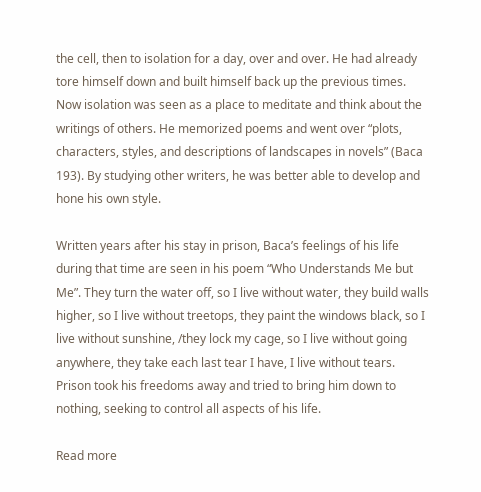the cell, then to isolation for a day, over and over. He had already tore himself down and built himself back up the previous times. Now isolation was seen as a place to meditate and think about the writings of others. He memorized poems and went over “plots, characters, styles, and descriptions of landscapes in novels” (Baca 193). By studying other writers, he was better able to develop and hone his own style.

Written years after his stay in prison, Baca’s feelings of his life during that time are seen in his poem “Who Understands Me but Me”. They turn the water off, so I live without water, they build walls higher, so I live without treetops, they paint the windows black, so I live without sunshine, /they lock my cage, so I live without going anywhere, they take each last tear I have, I live without tears. Prison took his freedoms away and tried to bring him down to nothing, seeking to control all aspects of his life.

Read more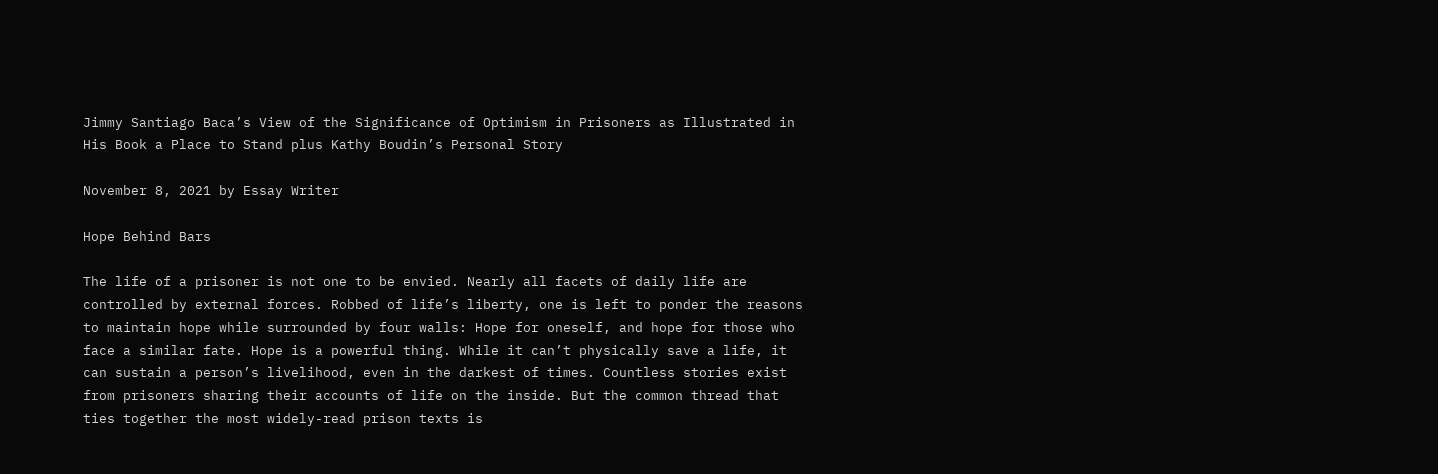Jimmy Santiago Baca’s View of the Significance of Optimism in Prisoners as Illustrated in His Book a Place to Stand plus Kathy Boudin’s Personal Story

November 8, 2021 by Essay Writer

Hope Behind Bars

The life of a prisoner is not one to be envied. Nearly all facets of daily life are controlled by external forces. Robbed of life’s liberty, one is left to ponder the reasons to maintain hope while surrounded by four walls: Hope for oneself, and hope for those who face a similar fate. Hope is a powerful thing. While it can’t physically save a life, it can sustain a person’s livelihood, even in the darkest of times. Countless stories exist from prisoners sharing their accounts of life on the inside. But the common thread that ties together the most widely-read prison texts is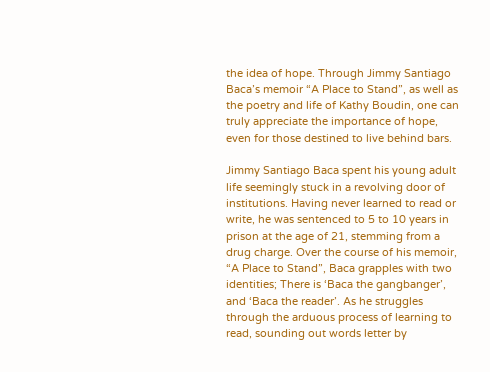the idea of hope. Through Jimmy Santiago Baca’s memoir “A Place to Stand”, as well as the poetry and life of Kathy Boudin, one can truly appreciate the importance of hope, even for those destined to live behind bars.

Jimmy Santiago Baca spent his young adult life seemingly stuck in a revolving door of institutions. Having never learned to read or write, he was sentenced to 5 to 10 years in prison at the age of 21, stemming from a drug charge. Over the course of his memoir, “A Place to Stand”, Baca grapples with two identities; There is ‘Baca the gangbanger’, and ‘Baca the reader’. As he struggles through the arduous process of learning to read, sounding out words letter by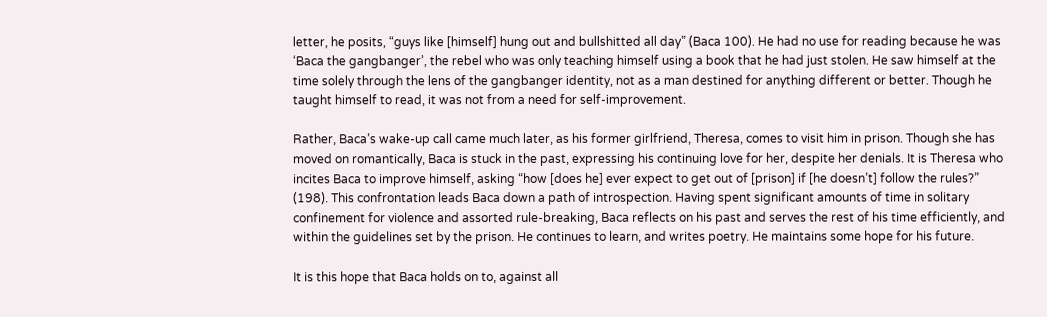letter, he posits, “guys like [himself] hung out and bullshitted all day” (Baca 100). He had no use for reading because he was ‘Baca the gangbanger’, the rebel who was only teaching himself using a book that he had just stolen. He saw himself at the time solely through the lens of the gangbanger identity, not as a man destined for anything different or better. Though he taught himself to read, it was not from a need for self-improvement.

Rather, Baca’s wake-up call came much later, as his former girlfriend, Theresa, comes to visit him in prison. Though she has moved on romantically, Baca is stuck in the past, expressing his continuing love for her, despite her denials. It is Theresa who incites Baca to improve himself, asking “how [does he] ever expect to get out of [prison] if [he doesn’t] follow the rules?” (198). This confrontation leads Baca down a path of introspection. Having spent significant amounts of time in solitary confinement for violence and assorted rule-breaking, Baca reflects on his past and serves the rest of his time efficiently, and within the guidelines set by the prison. He continues to learn, and writes poetry. He maintains some hope for his future.

It is this hope that Baca holds on to, against all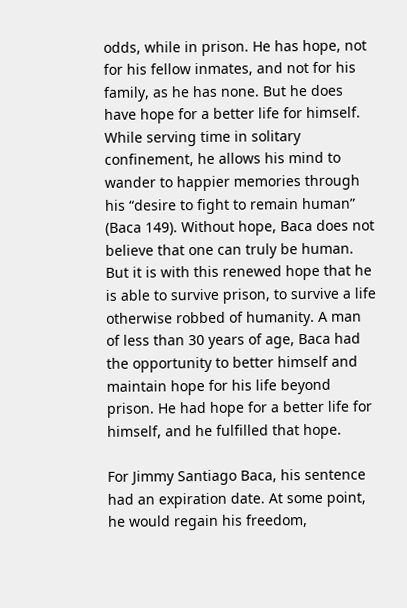odds, while in prison. He has hope, not for his fellow inmates, and not for his family, as he has none. But he does have hope for a better life for himself. While serving time in solitary confinement, he allows his mind to wander to happier memories through his “desire to fight to remain human” (Baca 149). Without hope, Baca does not believe that one can truly be human. But it is with this renewed hope that he is able to survive prison, to survive a life otherwise robbed of humanity. A man of less than 30 years of age, Baca had the opportunity to better himself and maintain hope for his life beyond prison. He had hope for a better life for himself, and he fulfilled that hope.

For Jimmy Santiago Baca, his sentence had an expiration date. At some point, he would regain his freedom,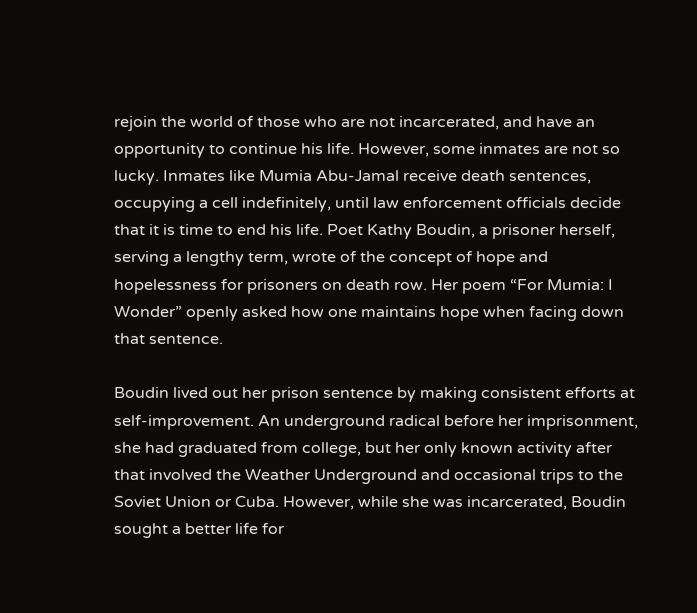rejoin the world of those who are not incarcerated, and have an opportunity to continue his life. However, some inmates are not so lucky. Inmates like Mumia Abu-Jamal receive death sentences, occupying a cell indefinitely, until law enforcement officials decide that it is time to end his life. Poet Kathy Boudin, a prisoner herself, serving a lengthy term, wrote of the concept of hope and hopelessness for prisoners on death row. Her poem “For Mumia: I Wonder” openly asked how one maintains hope when facing down that sentence.

Boudin lived out her prison sentence by making consistent efforts at self-improvement. An underground radical before her imprisonment, she had graduated from college, but her only known activity after that involved the Weather Underground and occasional trips to the Soviet Union or Cuba. However, while she was incarcerated, Boudin sought a better life for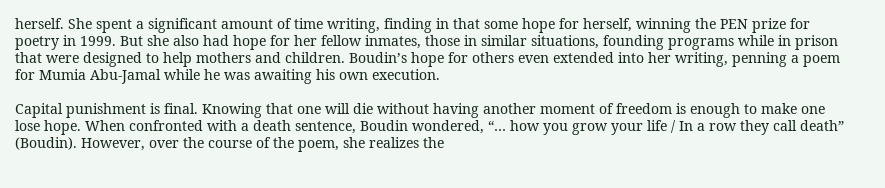herself. She spent a significant amount of time writing, finding in that some hope for herself, winning the PEN prize for poetry in 1999. But she also had hope for her fellow inmates, those in similar situations, founding programs while in prison that were designed to help mothers and children. Boudin’s hope for others even extended into her writing, penning a poem for Mumia Abu-Jamal while he was awaiting his own execution.

Capital punishment is final. Knowing that one will die without having another moment of freedom is enough to make one lose hope. When confronted with a death sentence, Boudin wondered, “… how you grow your life / In a row they call death” (Boudin). However, over the course of the poem, she realizes the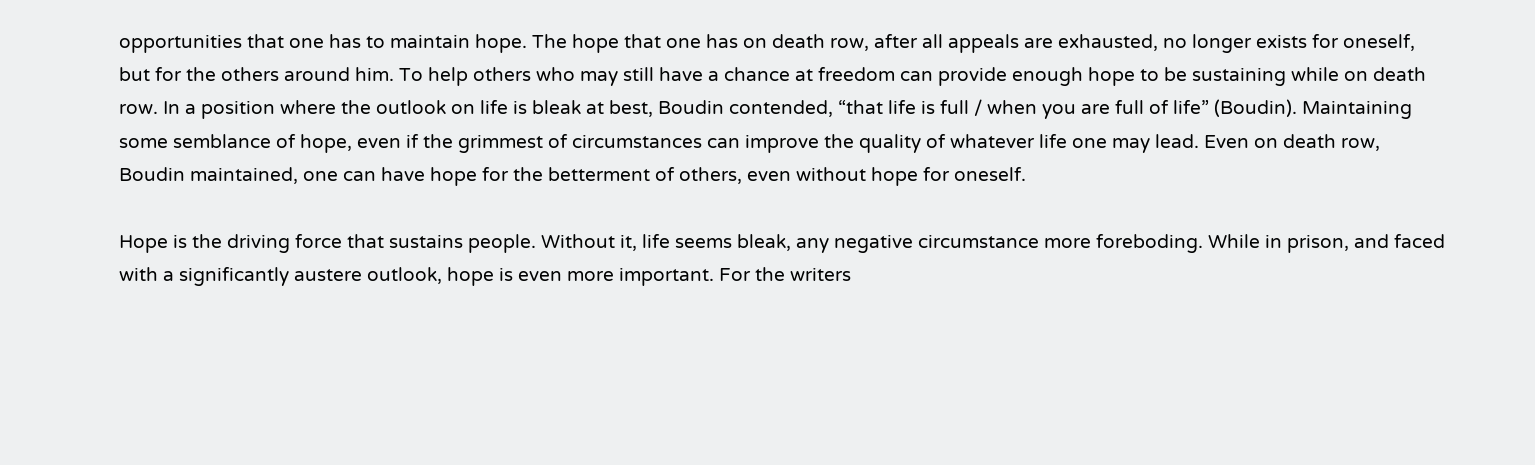opportunities that one has to maintain hope. The hope that one has on death row, after all appeals are exhausted, no longer exists for oneself, but for the others around him. To help others who may still have a chance at freedom can provide enough hope to be sustaining while on death row. In a position where the outlook on life is bleak at best, Boudin contended, “that life is full / when you are full of life” (Boudin). Maintaining some semblance of hope, even if the grimmest of circumstances can improve the quality of whatever life one may lead. Even on death row, Boudin maintained, one can have hope for the betterment of others, even without hope for oneself.

Hope is the driving force that sustains people. Without it, life seems bleak, any negative circumstance more foreboding. While in prison, and faced with a significantly austere outlook, hope is even more important. For the writers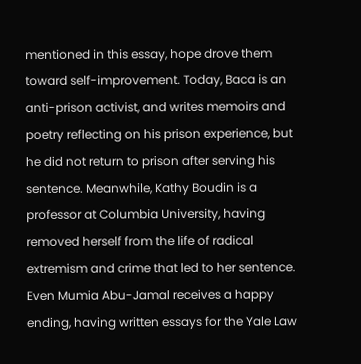mentioned in this essay, hope drove them toward self-improvement. Today, Baca is an anti-prison activist, and writes memoirs and poetry reflecting on his prison experience, but he did not return to prison after serving his sentence. Meanwhile, Kathy Boudin is a professor at Columbia University, having removed herself from the life of radical extremism and crime that led to her sentence. Even Mumia Abu-Jamal receives a happy ending, having written essays for the Yale Law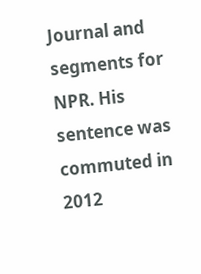Journal and segments for NPR. His sentence was commuted in 2012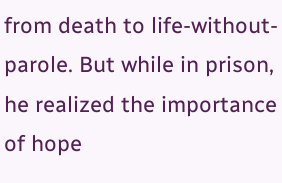from death to life-without-parole. But while in prison, he realized the importance of hope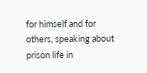for himself and for others, speaking about prison life in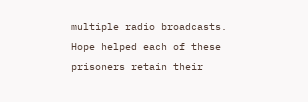multiple radio broadcasts. Hope helped each of these prisoners retain their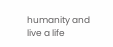humanity and live a life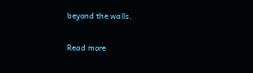beyond the walls.

Read more